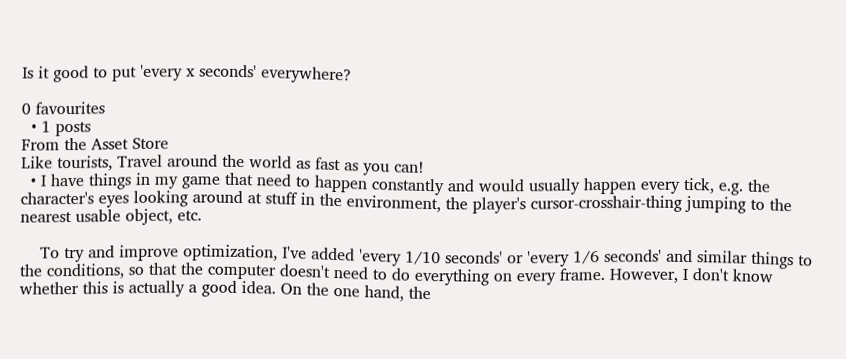Is it good to put 'every x seconds' everywhere?

0 favourites
  • 1 posts
From the Asset Store
Like tourists, Travel around the world as fast as you can!
  • I have things in my game that need to happen constantly and would usually happen every tick, e.g. the character's eyes looking around at stuff in the environment, the player's cursor-crosshair-thing jumping to the nearest usable object, etc.

    To try and improve optimization, I've added 'every 1/10 seconds' or 'every 1/6 seconds' and similar things to the conditions, so that the computer doesn't need to do everything on every frame. However, I don't know whether this is actually a good idea. On the one hand, the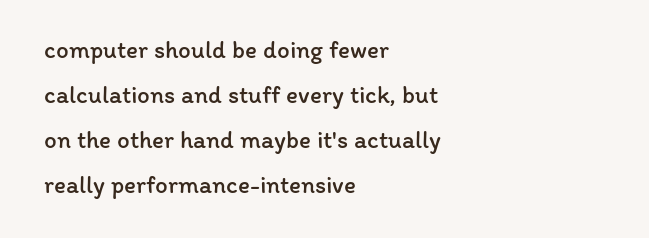computer should be doing fewer calculations and stuff every tick, but on the other hand maybe it's actually really performance-intensive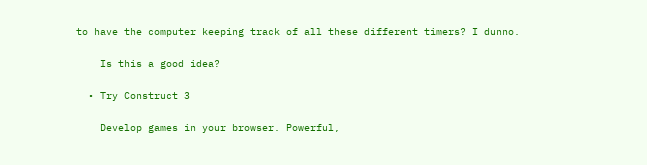to have the computer keeping track of all these different timers? I dunno.

    Is this a good idea?

  • Try Construct 3

    Develop games in your browser. Powerful,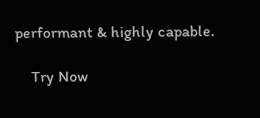performant & highly capable.

    Try Now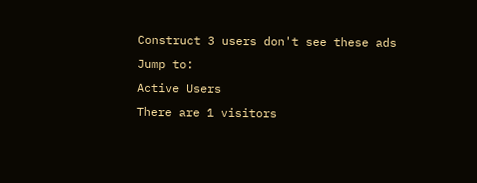Construct 3 users don't see these ads
Jump to:
Active Users
There are 1 visitors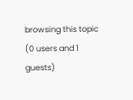browsing this topic (0 users and 1 guests)